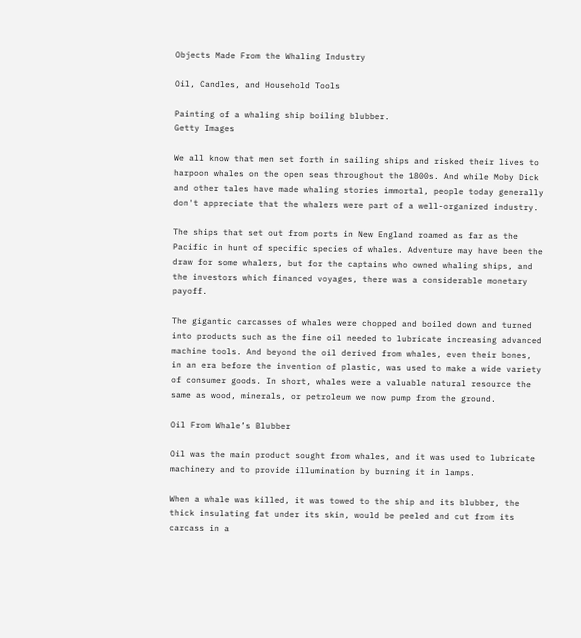Objects Made From the Whaling Industry

Oil, Candles, and Household Tools

Painting of a whaling ship boiling blubber.
Getty Images

We all know that men set forth in sailing ships and risked their lives to harpoon whales on the open seas throughout the 1800s. And while Moby Dick and other tales have made whaling stories immortal, people today generally don't appreciate that the whalers were part of a well-organized industry.

The ships that set out from ports in New England roamed as far as the Pacific in hunt of specific species of whales. Adventure may have been the draw for some whalers, but for the captains who owned whaling ships, and the investors which financed voyages, there was a considerable monetary payoff.

The gigantic carcasses of whales were chopped and boiled down and turned into products such as the fine oil needed to lubricate increasing advanced machine tools. And beyond the oil derived from whales, even their bones, in an era before the invention of plastic, was used to make a wide variety of consumer goods. In short, whales were a valuable natural resource the same as wood, minerals, or petroleum we now pump from the ground.

Oil From Whale’s Blubber

Oil was the main product sought from whales, and it was used to lubricate machinery and to provide illumination by burning it in lamps.

When a whale was killed, it was towed to the ship and its blubber, the thick insulating fat under its skin, would be peeled and cut from its carcass in a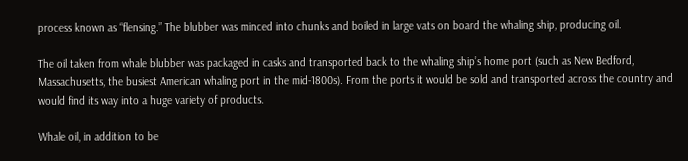process known as “flensing.” The blubber was minced into chunks and boiled in large vats on board the whaling ship, producing oil.

The oil taken from whale blubber was packaged in casks and transported back to the whaling ship’s home port (such as New Bedford, Massachusetts, the busiest American whaling port in the mid-1800s). From the ports it would be sold and transported across the country and would find its way into a huge variety of products.

Whale oil, in addition to be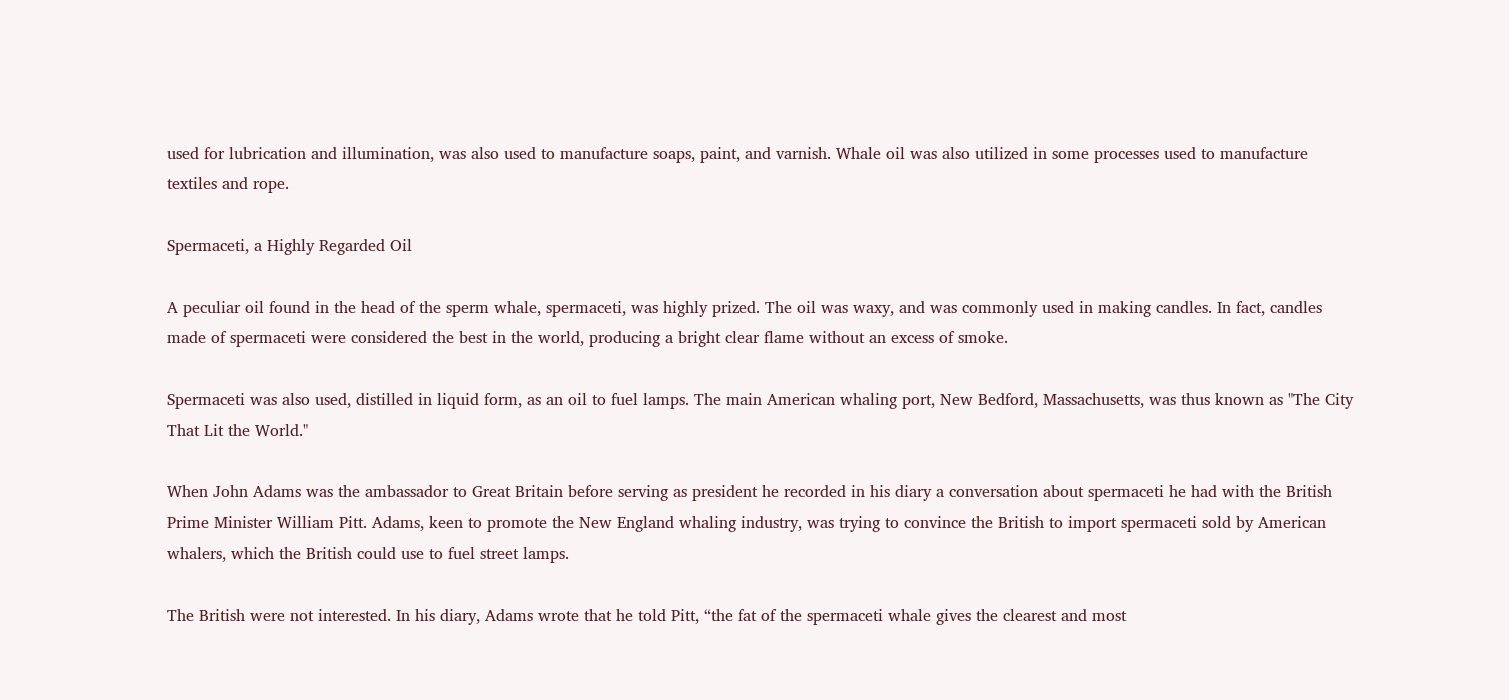used for lubrication and illumination, was also used to manufacture soaps, paint, and varnish. Whale oil was also utilized in some processes used to manufacture textiles and rope.

Spermaceti, a Highly Regarded Oil

A peculiar oil found in the head of the sperm whale, spermaceti, was highly prized. The oil was waxy, and was commonly used in making candles. In fact, candles made of spermaceti were considered the best in the world, producing a bright clear flame without an excess of smoke.

Spermaceti was also used, distilled in liquid form, as an oil to fuel lamps. The main American whaling port, New Bedford, Massachusetts, was thus known as "The City That Lit the World."

When John Adams was the ambassador to Great Britain before serving as president he recorded in his diary a conversation about spermaceti he had with the British Prime Minister William Pitt. Adams, keen to promote the New England whaling industry, was trying to convince the British to import spermaceti sold by American whalers, which the British could use to fuel street lamps.

The British were not interested. In his diary, Adams wrote that he told Pitt, “the fat of the spermaceti whale gives the clearest and most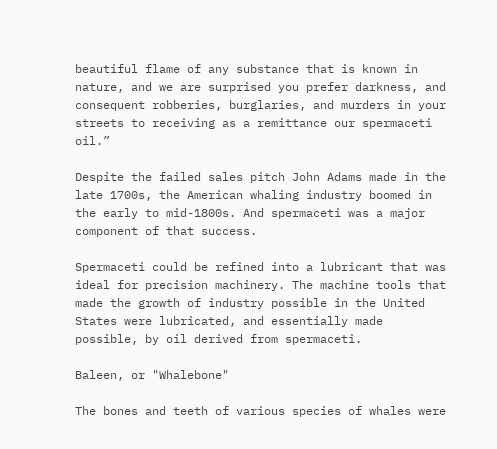beautiful flame of any substance that is known in nature, and we are surprised you prefer darkness, and consequent robberies, burglaries, and murders in your streets to receiving as a remittance our spermaceti oil.”

Despite the failed sales pitch John Adams made in the late 1700s, the American whaling industry boomed in the early to mid-1800s. And spermaceti was a major component of that success.

Spermaceti could be refined into a lubricant that was ideal for precision machinery. The machine tools that made the growth of industry possible in the United States were lubricated, and essentially made possible, by oil derived from spermaceti.

Baleen, or "Whalebone"

The bones and teeth of various species of whales were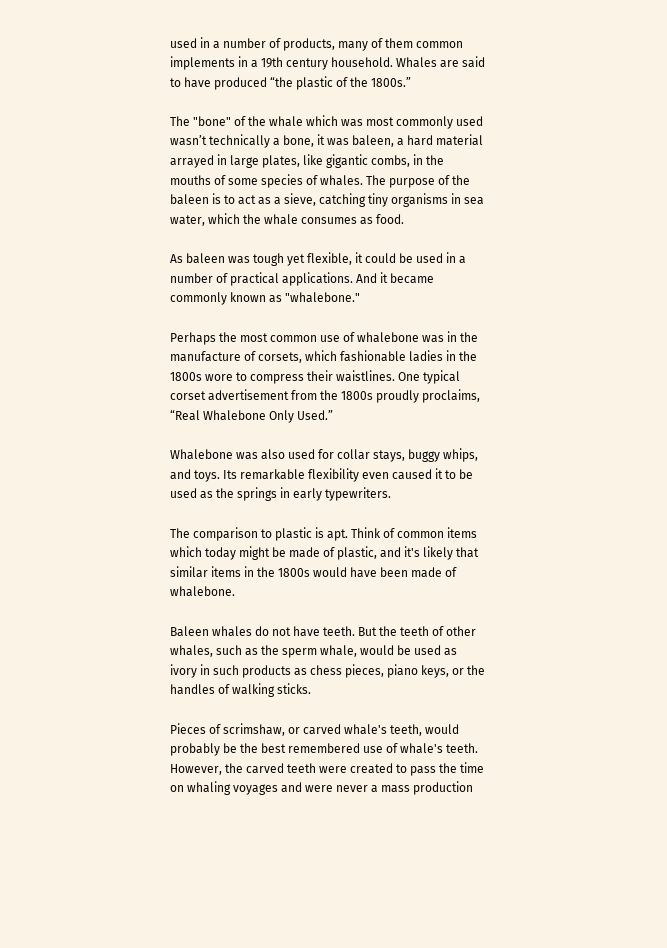used in a number of products, many of them common implements in a 19th century household. Whales are said to have produced “the plastic of the 1800s.”

The "bone" of the whale which was most commonly used wasn’t technically a bone, it was baleen, a hard material arrayed in large plates, like gigantic combs, in the mouths of some species of whales. The purpose of the baleen is to act as a sieve, catching tiny organisms in sea water, which the whale consumes as food.

As baleen was tough yet flexible, it could be used in a number of practical applications. And it became commonly known as "whalebone."

Perhaps the most common use of whalebone was in the manufacture of corsets, which fashionable ladies in the 1800s wore to compress their waistlines. One typical corset advertisement from the 1800s proudly proclaims, “Real Whalebone Only Used.”

Whalebone was also used for collar stays, buggy whips, and toys. Its remarkable flexibility even caused it to be used as the springs in early typewriters.

The comparison to plastic is apt. Think of common items which today might be made of plastic, and it's likely that similar items in the 1800s would have been made of whalebone.

Baleen whales do not have teeth. But the teeth of other whales, such as the sperm whale, would be used as ivory in such products as chess pieces, piano keys, or the handles of walking sticks.

Pieces of scrimshaw, or carved whale's teeth, would probably be the best remembered use of whale's teeth. However, the carved teeth were created to pass the time on whaling voyages and were never a mass production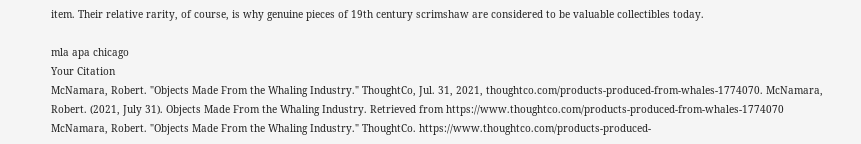item. Their relative rarity, of course, is why genuine pieces of 19th century scrimshaw are considered to be valuable collectibles today.

mla apa chicago
Your Citation
McNamara, Robert. "Objects Made From the Whaling Industry." ThoughtCo, Jul. 31, 2021, thoughtco.com/products-produced-from-whales-1774070. McNamara, Robert. (2021, July 31). Objects Made From the Whaling Industry. Retrieved from https://www.thoughtco.com/products-produced-from-whales-1774070 McNamara, Robert. "Objects Made From the Whaling Industry." ThoughtCo. https://www.thoughtco.com/products-produced-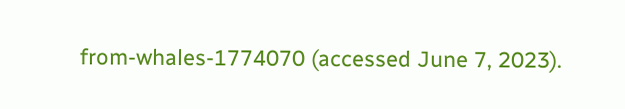from-whales-1774070 (accessed June 7, 2023).